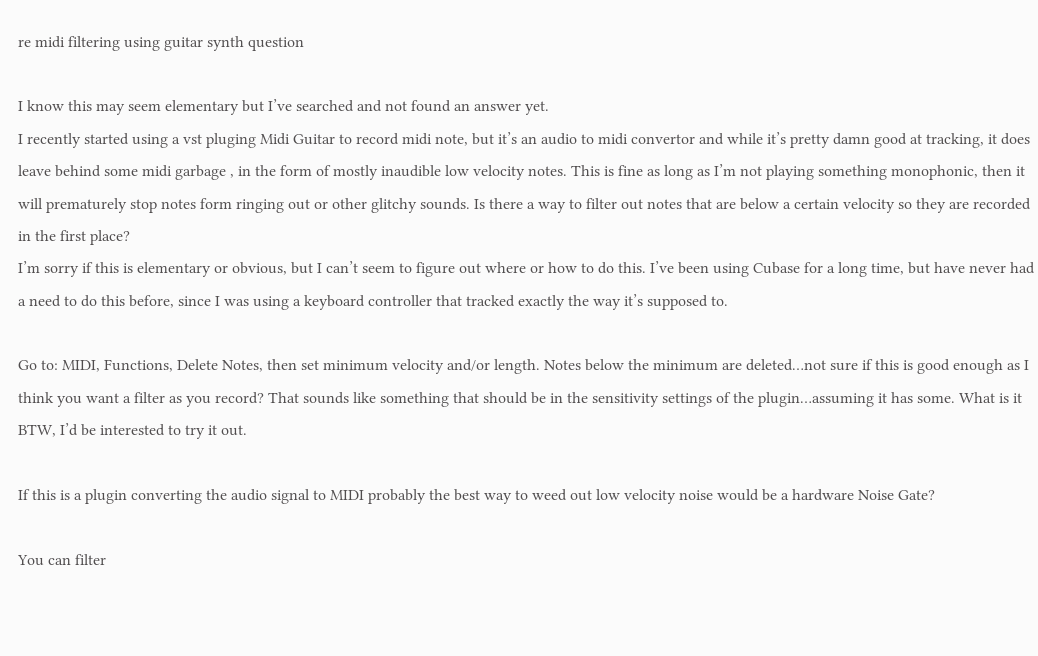re midi filtering using guitar synth question

I know this may seem elementary but I’ve searched and not found an answer yet.
I recently started using a vst pluging Midi Guitar to record midi note, but it’s an audio to midi convertor and while it’s pretty damn good at tracking, it does leave behind some midi garbage , in the form of mostly inaudible low velocity notes. This is fine as long as I’m not playing something monophonic, then it will prematurely stop notes form ringing out or other glitchy sounds. Is there a way to filter out notes that are below a certain velocity so they are recorded in the first place?
I’m sorry if this is elementary or obvious, but I can’t seem to figure out where or how to do this. I’ve been using Cubase for a long time, but have never had a need to do this before, since I was using a keyboard controller that tracked exactly the way it’s supposed to.

Go to: MIDI, Functions, Delete Notes, then set minimum velocity and/or length. Notes below the minimum are deleted…not sure if this is good enough as I think you want a filter as you record? That sounds like something that should be in the sensitivity settings of the plugin…assuming it has some. What is it BTW, I’d be interested to try it out.

If this is a plugin converting the audio signal to MIDI probably the best way to weed out low velocity noise would be a hardware Noise Gate?

You can filter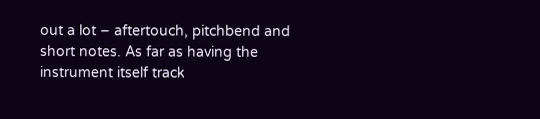out a lot – aftertouch, pitchbend and short notes. As far as having the instrument itself track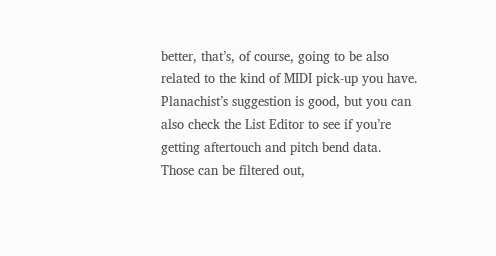better, that’s, of course, going to be also related to the kind of MIDI pick-up you have. Planachist’s suggestion is good, but you can also check the List Editor to see if you’re getting aftertouch and pitch bend data. Those can be filtered out,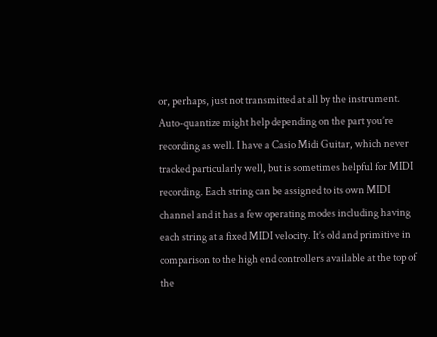or, perhaps, just not transmitted at all by the instrument. Auto-quantize might help depending on the part you’re recording as well. I have a Casio Midi Guitar, which never tracked particularly well, but is sometimes helpful for MIDI recording. Each string can be assigned to its own MIDI channel and it has a few operating modes including having each string at a fixed MIDI velocity. It’s old and primitive in comparison to the high end controllers available at the top of the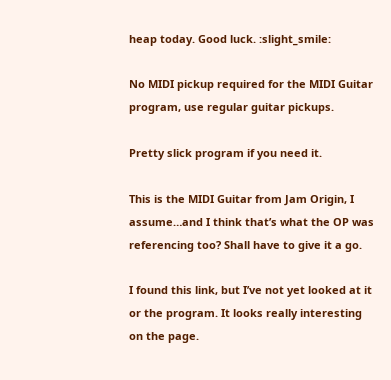heap today. Good luck. :slight_smile:

No MIDI pickup required for the MIDI Guitar program, use regular guitar pickups.

Pretty slick program if you need it.

This is the MIDI Guitar from Jam Origin, I assume…and I think that’s what the OP was referencing too? Shall have to give it a go.

I found this link, but I’ve not yet looked at it or the program. It looks really interesting on the page.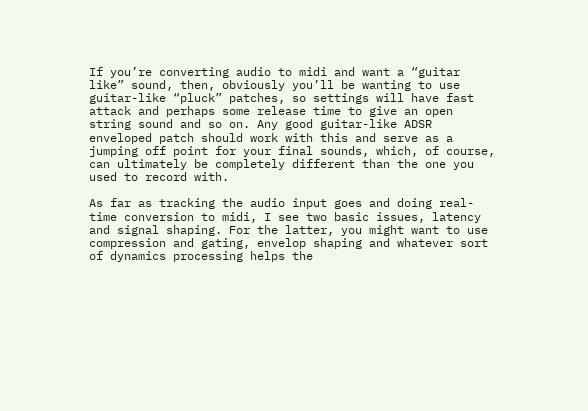If you’re converting audio to midi and want a “guitar like” sound, then, obviously you’ll be wanting to use guitar-like “pluck” patches, so settings will have fast attack and perhaps some release time to give an open string sound and so on. Any good guitar-like ADSR enveloped patch should work with this and serve as a jumping off point for your final sounds, which, of course, can ultimately be completely different than the one you used to record with.

As far as tracking the audio input goes and doing real-time conversion to midi, I see two basic issues, latency and signal shaping. For the latter, you might want to use compression and gating, envelop shaping and whatever sort of dynamics processing helps the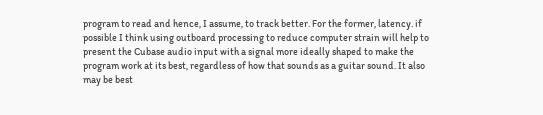program to read and hence, I assume, to track better. For the former, latency. if possible I think using outboard processing to reduce computer strain will help to present the Cubase audio input with a signal more ideally shaped to make the program work at its best, regardless of how that sounds as a guitar sound. It also may be best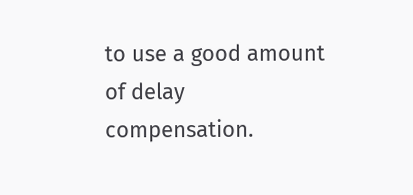to use a good amount of delay compensation.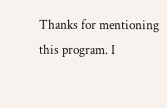Thanks for mentioning this program. I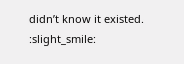didn’t know it existed. :slight_smile: